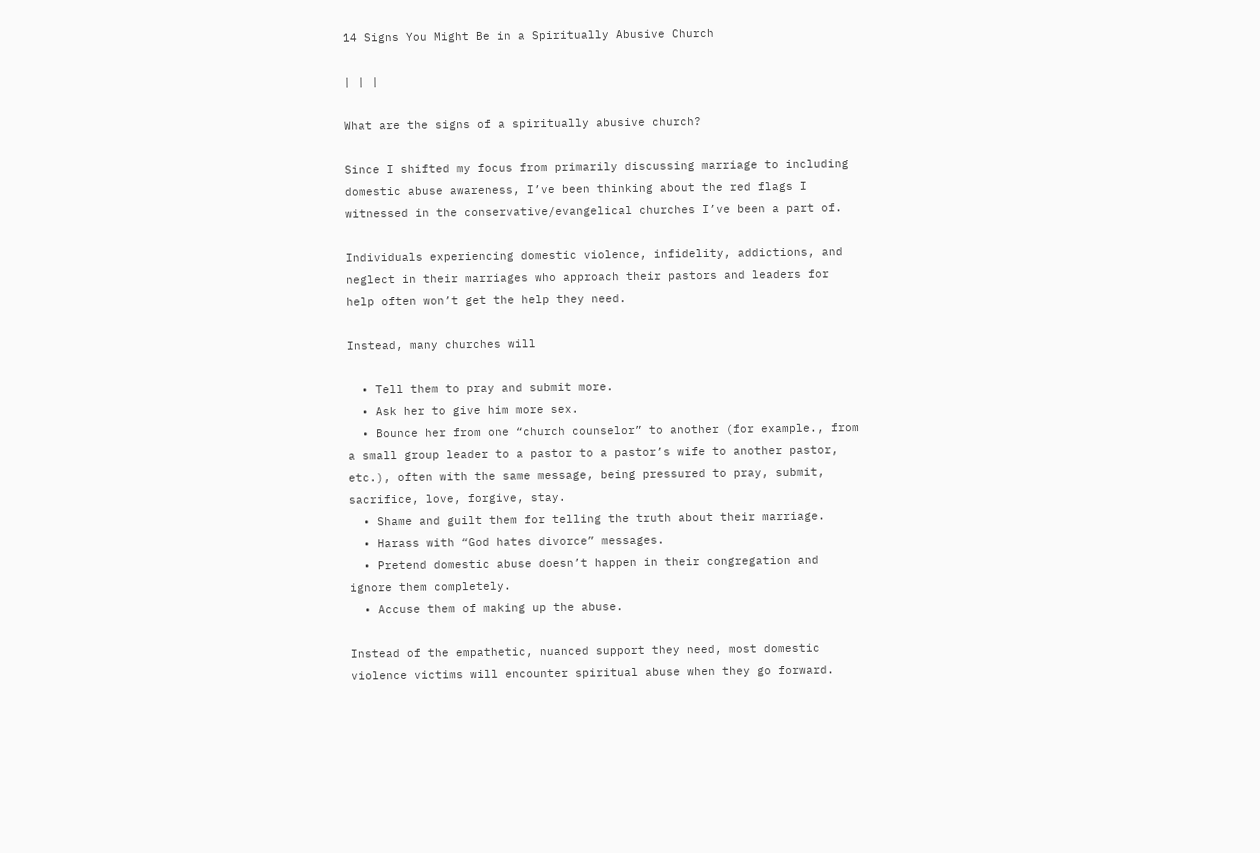14 Signs You Might Be in a Spiritually Abusive Church

| | |

What are the signs of a spiritually abusive church?

Since I shifted my focus from primarily discussing marriage to including domestic abuse awareness, I’ve been thinking about the red flags I witnessed in the conservative/evangelical churches I’ve been a part of.

Individuals experiencing domestic violence, infidelity, addictions, and neglect in their marriages who approach their pastors and leaders for help often won’t get the help they need.

Instead, many churches will

  • Tell them to pray and submit more.
  • Ask her to give him more sex.
  • Bounce her from one “church counselor” to another (for example., from a small group leader to a pastor to a pastor’s wife to another pastor, etc.), often with the same message, being pressured to pray, submit, sacrifice, love, forgive, stay.
  • Shame and guilt them for telling the truth about their marriage.
  • Harass with “God hates divorce” messages.
  • Pretend domestic abuse doesn’t happen in their congregation and ignore them completely.
  • Accuse them of making up the abuse.

Instead of the empathetic, nuanced support they need, most domestic violence victims will encounter spiritual abuse when they go forward.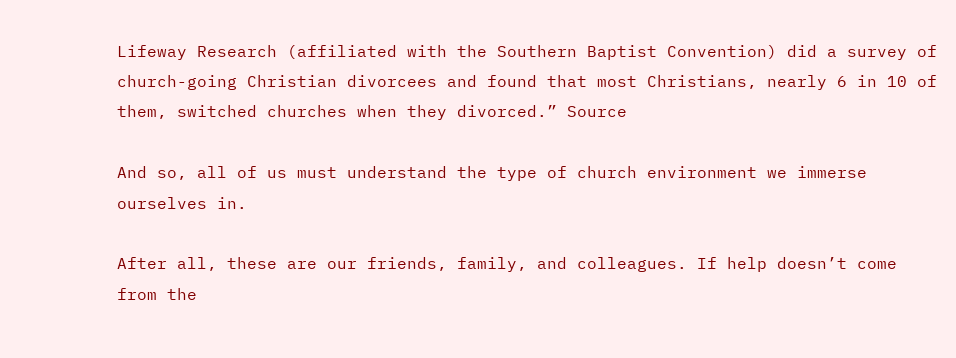Lifeway Research (affiliated with the Southern Baptist Convention) did a survey of church-going Christian divorcees and found that most Christians, nearly 6 in 10 of them, switched churches when they divorced.” Source

And so, all of us must understand the type of church environment we immerse ourselves in.

After all, these are our friends, family, and colleagues. If help doesn’t come from the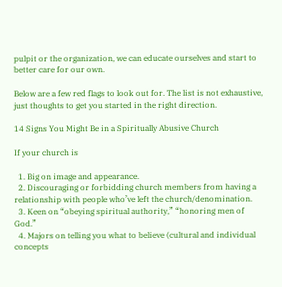pulpit or the organization, we can educate ourselves and start to better care for our own.

Below are a few red flags to look out for. The list is not exhaustive, just thoughts to get you started in the right direction.

14 Signs You Might Be in a Spiritually Abusive Church

If your church is

  1. Big on image and appearance.
  2. Discouraging or forbidding church members from having a relationship with people who’ve left the church/denomination.
  3. Keen on “obeying spiritual authority,” “honoring men of God.”
  4. Majors on telling you what to believe (cultural and individual concepts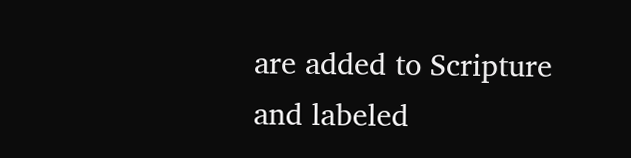are added to Scripture and labeled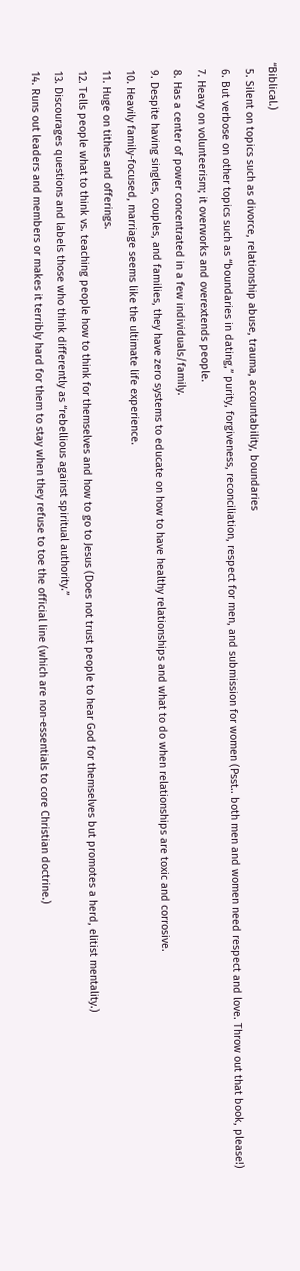“Biblical.)
  5. Silent on topics such as divorce, relationship abuse, trauma, accountability, boundaries
  6. But verbose on other topics such as “boundaries in dating,” purity, forgiveness, reconciliation, respect for men, and submission for women (Psst.. both men and women need respect and love. Throw out that book, please!)
  7. Heavy on volunteerism; it overworks and overextends people.
  8. Has a center of power concentrated in a few individuals/family.
  9. Despite having singles, couples, and families, they have zero systems to educate on how to have healthy relationships and what to do when relationships are toxic and corrosive.
  10. Heavily family-focused, marriage seems like the ultimate life experience.
  11. Huge on tithes and offerings.
  12. Tells people what to think vs. teaching people how to think for themselves and how to go to Jesus (Does not trust people to hear God for themselves but promotes a herd, elitist mentality.)
  13. Discourages questions and labels those who think differently as “rebellious against spiritual authority.”
  14. Runs out leaders and members or makes it terribly hard for them to stay when they refuse to toe the official line (which are non-essentials to core Christian doctrine.)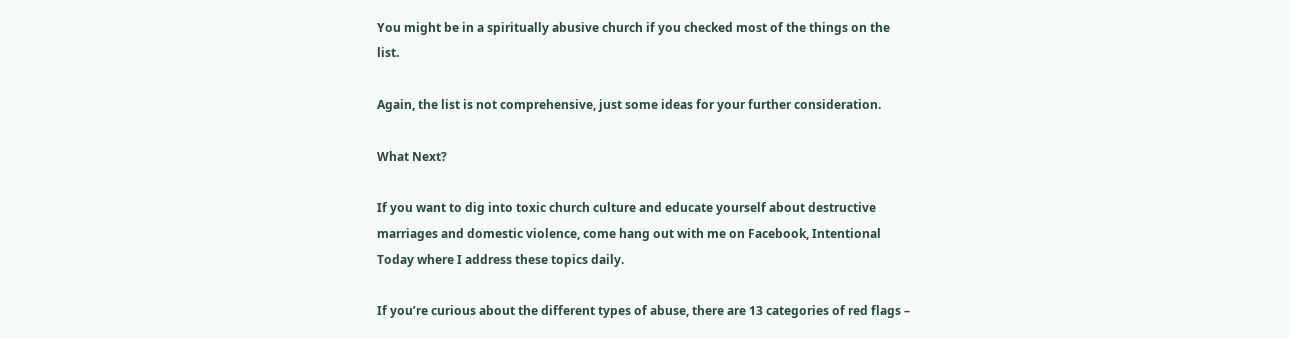You might be in a spiritually abusive church if you checked most of the things on the list.

Again, the list is not comprehensive, just some ideas for your further consideration.

What Next?

If you want to dig into toxic church culture and educate yourself about destructive marriages and domestic violence, come hang out with me on Facebook, Intentional Today where I address these topics daily.

If you’re curious about the different types of abuse, there are 13 categories of red flags –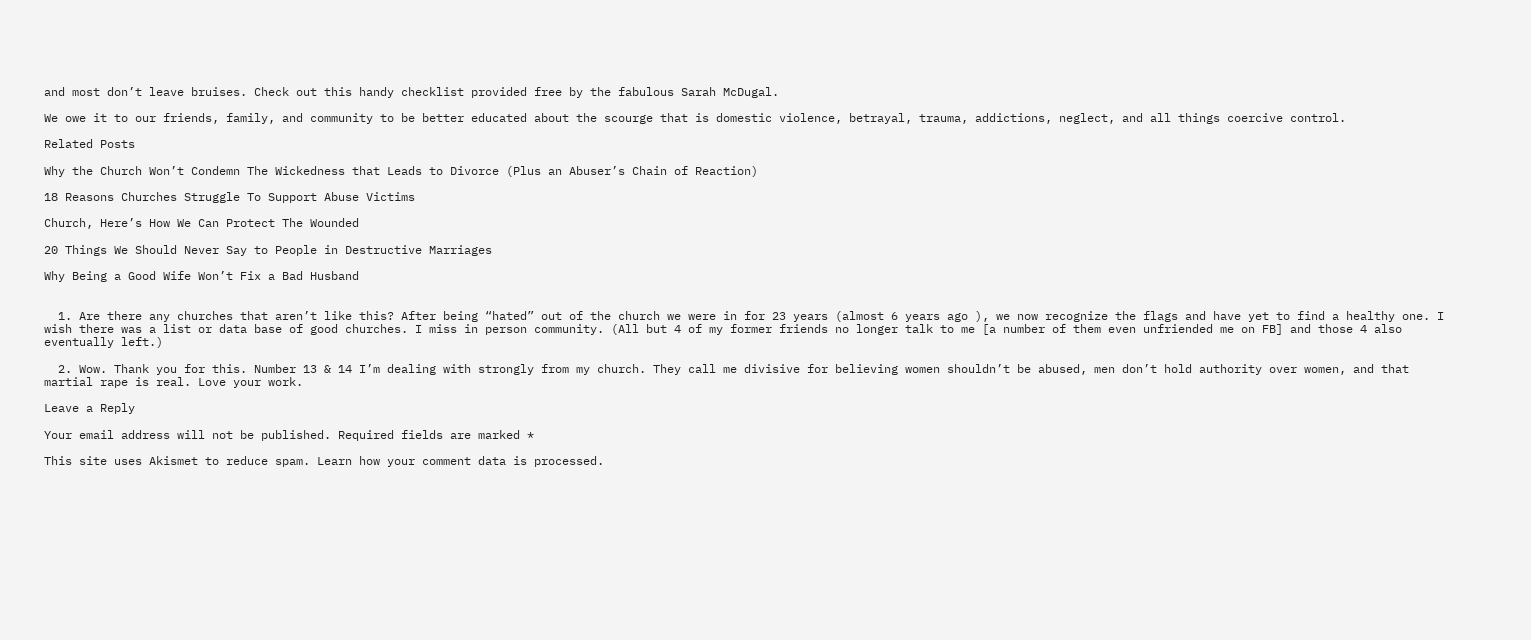and most don’t leave bruises. Check out this handy checklist provided free by the fabulous Sarah McDugal.

We owe it to our friends, family, and community to be better educated about the scourge that is domestic violence, betrayal, trauma, addictions, neglect, and all things coercive control.

Related Posts

Why the Church Won’t Condemn The Wickedness that Leads to Divorce (Plus an Abuser’s Chain of Reaction)

18 Reasons Churches Struggle To Support Abuse Victims

Church, Here’s How We Can Protect The Wounded

20 Things We Should Never Say to People in Destructive Marriages

Why Being a Good Wife Won’t Fix a Bad Husband


  1. Are there any churches that aren’t like this? After being “hated” out of the church we were in for 23 years (almost 6 years ago ), we now recognize the flags and have yet to find a healthy one. I wish there was a list or data base of good churches. I miss in person community. (All but 4 of my former friends no longer talk to me [a number of them even unfriended me on FB] and those 4 also eventually left.)

  2. Wow. Thank you for this. Number 13 & 14 I’m dealing with strongly from my church. They call me divisive for believing women shouldn’t be abused, men don’t hold authority over women, and that martial rape is real. Love your work.

Leave a Reply

Your email address will not be published. Required fields are marked *

This site uses Akismet to reduce spam. Learn how your comment data is processed.